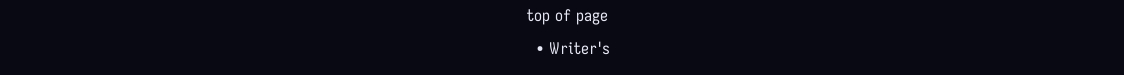top of page
  • Writer's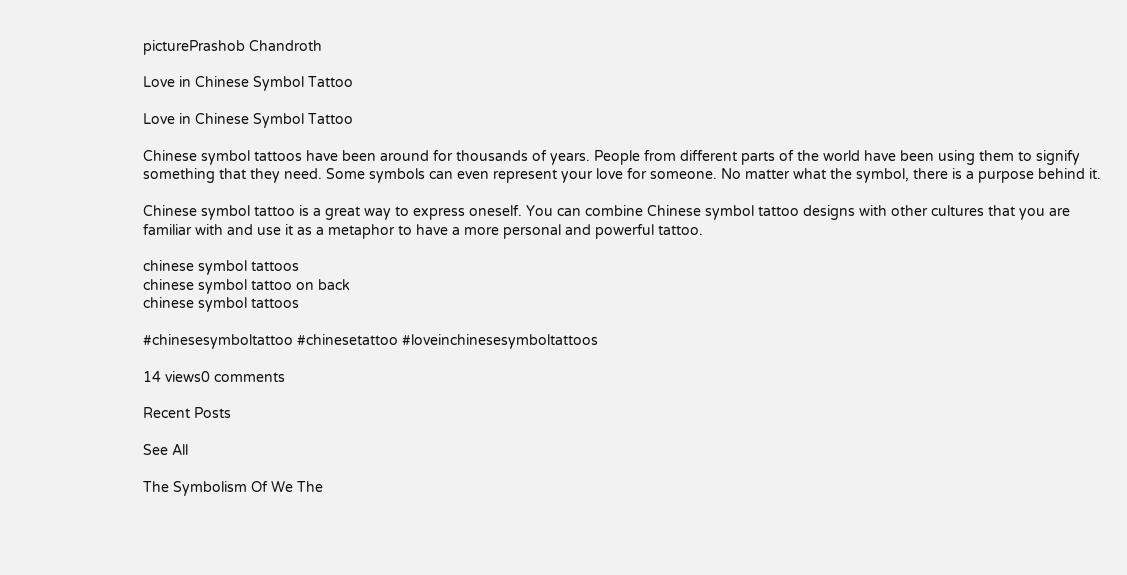picturePrashob Chandroth

Love in Chinese Symbol Tattoo

Love in Chinese Symbol Tattoo

Chinese symbol tattoos have been around for thousands of years. People from different parts of the world have been using them to signify something that they need. Some symbols can even represent your love for someone. No matter what the symbol, there is a purpose behind it.

Chinese symbol tattoo is a great way to express oneself. You can combine Chinese symbol tattoo designs with other cultures that you are familiar with and use it as a metaphor to have a more personal and powerful tattoo.

chinese symbol tattoos
chinese symbol tattoo on back
chinese symbol tattoos

#chinesesymboltattoo #chinesetattoo #loveinchinesesymboltattoos

14 views0 comments

Recent Posts

See All

The Symbolism Of We The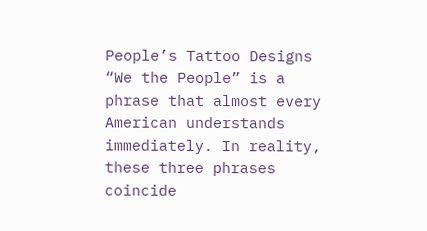People’s Tattoo Designs “We the People” is a phrase that almost every American understands immediately. In reality, these three phrases coincide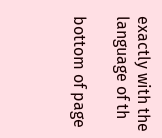exactly with the language of th

bottom of page